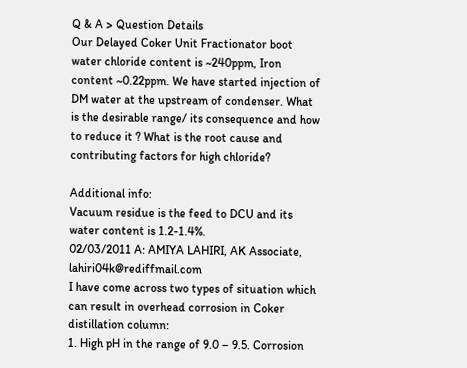Q & A > Question Details
Our Delayed Coker Unit Fractionator boot water chloride content is ~240ppm, Iron content ~0.22ppm. We have started injection of DM water at the upstream of condenser. What is the desirable range/ its consequence and how to reduce it ? What is the root cause and contributing factors for high chloride?

Additional info:
Vacuum residue is the feed to DCU and its water content is 1.2-1.4%.
02/03/2011 A: AMIYA LAHIRI, AK Associate, lahiri04k@rediffmail.com
I have come across two types of situation which can result in overhead corrosion in Coker distillation column:
1. High pH in the range of 9.0 – 9.5. Corrosion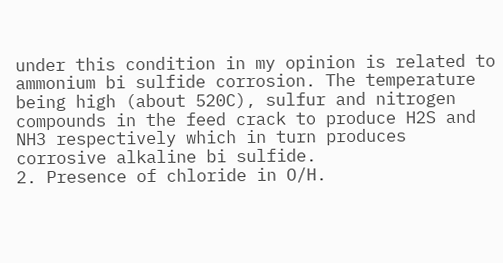under this condition in my opinion is related to ammonium bi sulfide corrosion. The temperature being high (about 520C), sulfur and nitrogen compounds in the feed crack to produce H2S and NH3 respectively which in turn produces corrosive alkaline bi sulfide.
2. Presence of chloride in O/H.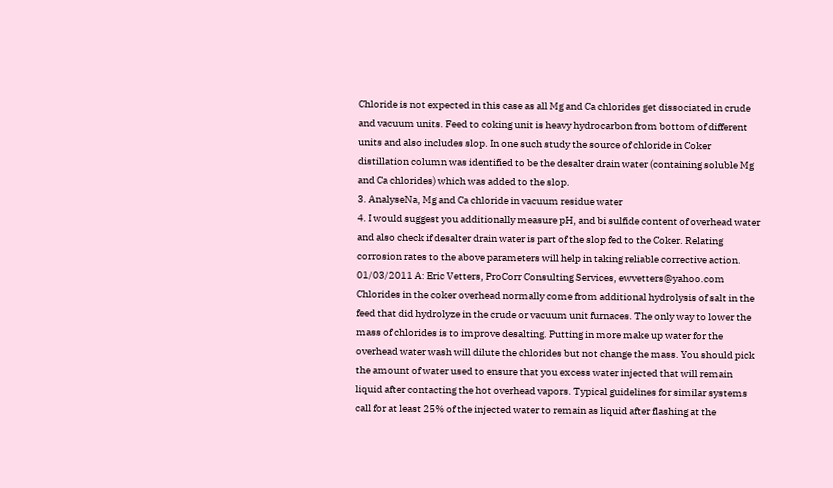Chloride is not expected in this case as all Mg and Ca chlorides get dissociated in crude and vacuum units. Feed to coking unit is heavy hydrocarbon from bottom of different units and also includes slop. In one such study the source of chloride in Coker distillation column was identified to be the desalter drain water (containing soluble Mg and Ca chlorides) which was added to the slop.
3. AnalyseNa, Mg and Ca chloride in vacuum residue water
4. I would suggest you additionally measure pH, and bi sulfide content of overhead water and also check if desalter drain water is part of the slop fed to the Coker. Relating corrosion rates to the above parameters will help in taking reliable corrective action.
01/03/2011 A: Eric Vetters, ProCorr Consulting Services, ewvetters@yahoo.com
Chlorides in the coker overhead normally come from additional hydrolysis of salt in the feed that did hydrolyze in the crude or vacuum unit furnaces. The only way to lower the mass of chlorides is to improve desalting. Putting in more make up water for the overhead water wash will dilute the chlorides but not change the mass. You should pick the amount of water used to ensure that you excess water injected that will remain liquid after contacting the hot overhead vapors. Typical guidelines for similar systems call for at least 25% of the injected water to remain as liquid after flashing at the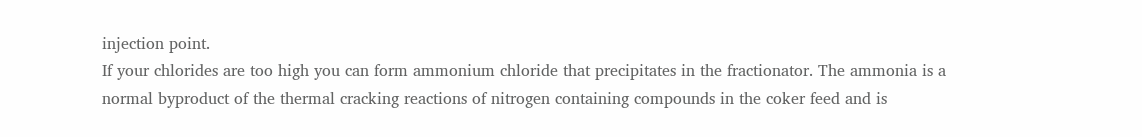injection point.
If your chlorides are too high you can form ammonium chloride that precipitates in the fractionator. The ammonia is a normal byproduct of the thermal cracking reactions of nitrogen containing compounds in the coker feed and is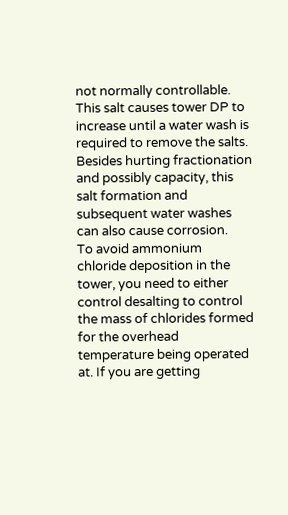not normally controllable. This salt causes tower DP to increase until a water wash is required to remove the salts. Besides hurting fractionation and possibly capacity, this salt formation and subsequent water washes can also cause corrosion.
To avoid ammonium chloride deposition in the tower, you need to either control desalting to control the mass of chlorides formed for the overhead temperature being operated at. If you are getting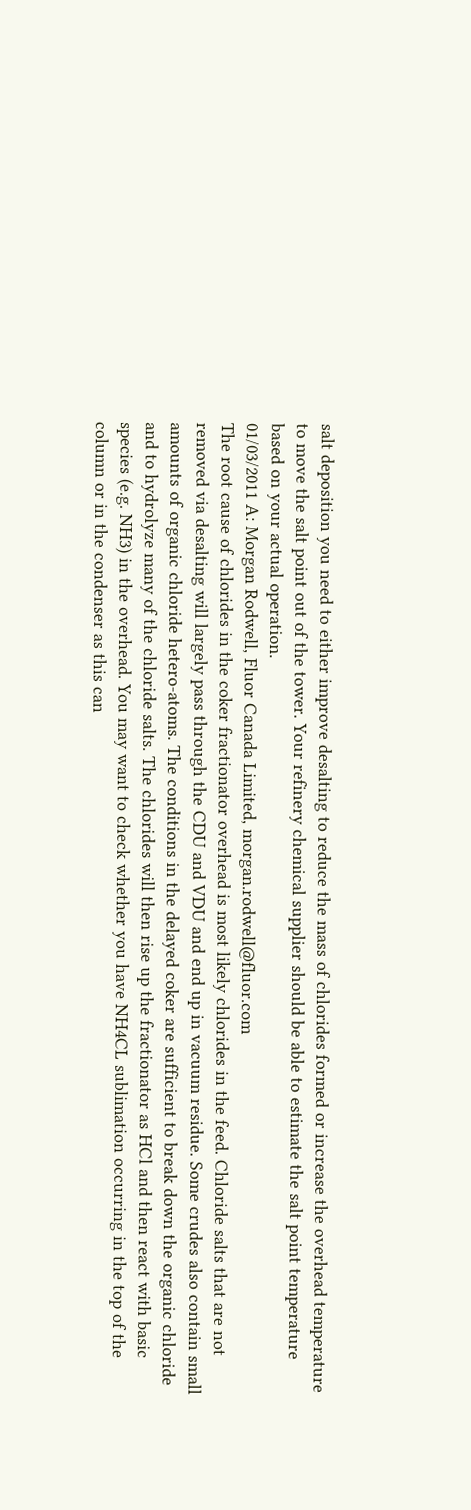salt deposition you need to either improve desalting to reduce the mass of chlorides formed or increase the overhead temperature to move the salt point out of the tower. Your refinery chemical supplier should be able to estimate the salt point temperature based on your actual operation.
01/03/2011 A: Morgan Rodwell, Fluor Canada Limited, morgan.rodwell@fluor.com
The root cause of chlorides in the coker fractionator overhead is most likely chlorides in the feed. Chloride salts that are not removed via desalting will largely pass through the CDU and VDU and end up in vacuum residue. Some crudes also contain small amounts of organic chloride hetero-atoms. The conditions in the delayed coker are sufficient to break down the organic chloride and to hydrolyze many of the chloride salts. The chlorides will then rise up the fractionator as HCl and then react with basic species (e.g. NH3) in the overhead. You may want to check whether you have NH4CL sublimation occurring in the top of the column or in the condenser as this can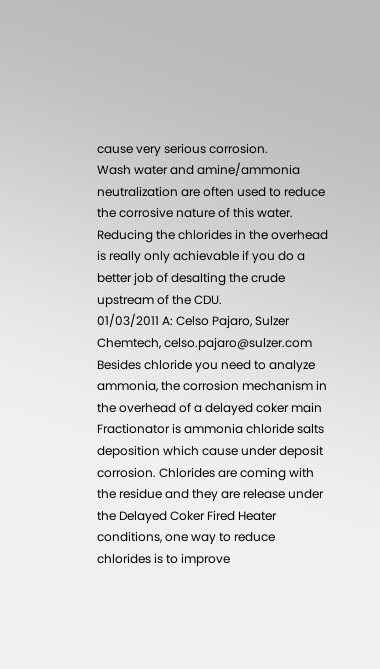cause very serious corrosion.
Wash water and amine/ammonia neutralization are often used to reduce the corrosive nature of this water.
Reducing the chlorides in the overhead is really only achievable if you do a better job of desalting the crude upstream of the CDU.
01/03/2011 A: Celso Pajaro, Sulzer Chemtech, celso.pajaro@sulzer.com
Besides chloride you need to analyze ammonia, the corrosion mechanism in the overhead of a delayed coker main Fractionator is ammonia chloride salts deposition which cause under deposit corrosion. Chlorides are coming with the residue and they are release under the Delayed Coker Fired Heater conditions, one way to reduce chlorides is to improve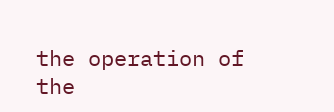the operation of the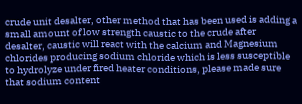crude unit desalter, other method that has been used is adding a small amount of low strength caustic to the crude after desalter, caustic will react with the calcium and Magnesium chlorides producing sodium chloride which is less susceptible to hydrolyze under fired heater conditions, please made sure that sodium content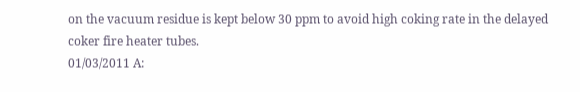on the vacuum residue is kept below 30 ppm to avoid high coking rate in the delayed coker fire heater tubes.
01/03/2011 A: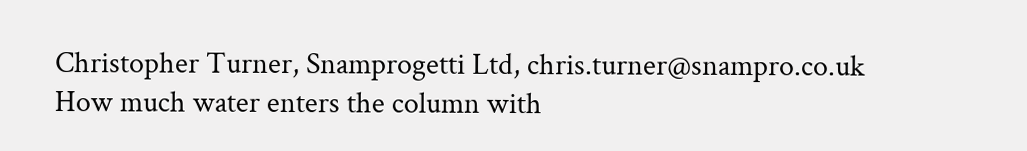Christopher Turner, Snamprogetti Ltd, chris.turner@snampro.co.uk
How much water enters the column with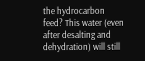the hydrocarbon feed? This water (even after desalting and dehydration) will still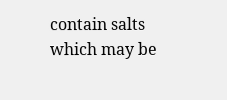contain salts which may be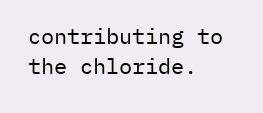contributing to the chloride.